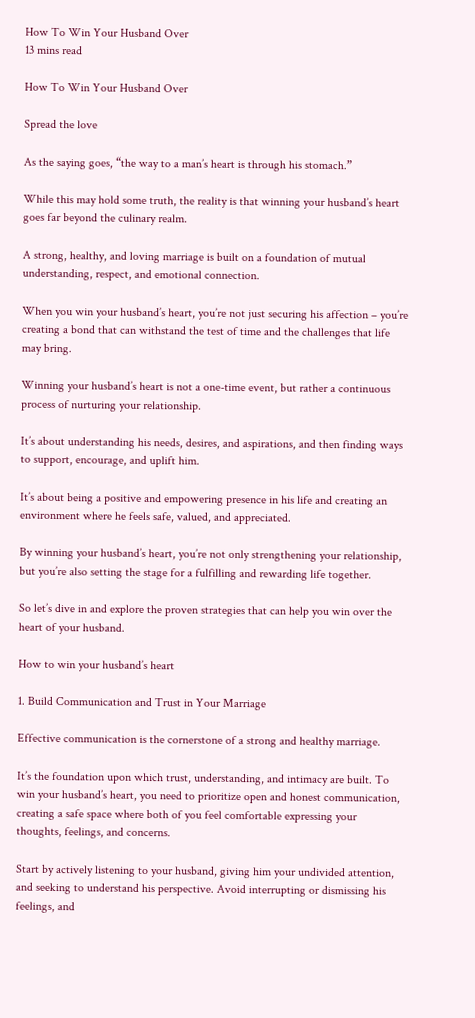How To Win Your Husband Over
13 mins read

How To Win Your Husband Over

Spread the love

As the saying goes, “the way to a man’s heart is through his stomach.”

While this may hold some truth, the reality is that winning your husband’s heart goes far beyond the culinary realm.

A strong, healthy, and loving marriage is built on a foundation of mutual understanding, respect, and emotional connection.

When you win your husband’s heart, you’re not just securing his affection – you’re creating a bond that can withstand the test of time and the challenges that life may bring.

Winning your husband’s heart is not a one-time event, but rather a continuous process of nurturing your relationship.

It’s about understanding his needs, desires, and aspirations, and then finding ways to support, encourage, and uplift him.

It’s about being a positive and empowering presence in his life and creating an environment where he feels safe, valued, and appreciated.

By winning your husband’s heart, you’re not only strengthening your relationship, but you’re also setting the stage for a fulfilling and rewarding life together.

So let’s dive in and explore the proven strategies that can help you win over the heart of your husband.

How to win your husband’s heart

1. Build Communication and Trust in Your Marriage

Effective communication is the cornerstone of a strong and healthy marriage.

It’s the foundation upon which trust, understanding, and intimacy are built. To win your husband’s heart, you need to prioritize open and honest communication, creating a safe space where both of you feel comfortable expressing your thoughts, feelings, and concerns.

Start by actively listening to your husband, giving him your undivided attention, and seeking to understand his perspective. Avoid interrupting or dismissing his feelings, and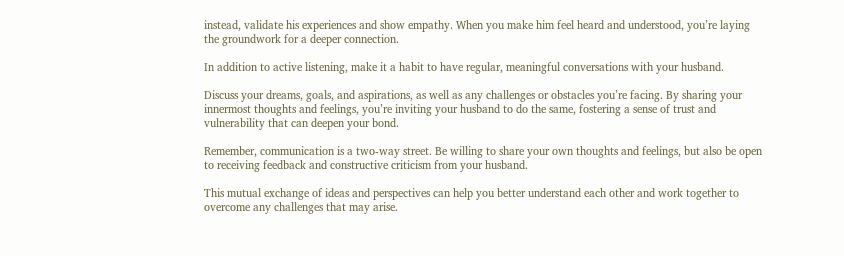instead, validate his experiences and show empathy. When you make him feel heard and understood, you’re laying the groundwork for a deeper connection.

In addition to active listening, make it a habit to have regular, meaningful conversations with your husband.

Discuss your dreams, goals, and aspirations, as well as any challenges or obstacles you’re facing. By sharing your innermost thoughts and feelings, you’re inviting your husband to do the same, fostering a sense of trust and vulnerability that can deepen your bond.

Remember, communication is a two-way street. Be willing to share your own thoughts and feelings, but also be open to receiving feedback and constructive criticism from your husband.

This mutual exchange of ideas and perspectives can help you better understand each other and work together to overcome any challenges that may arise.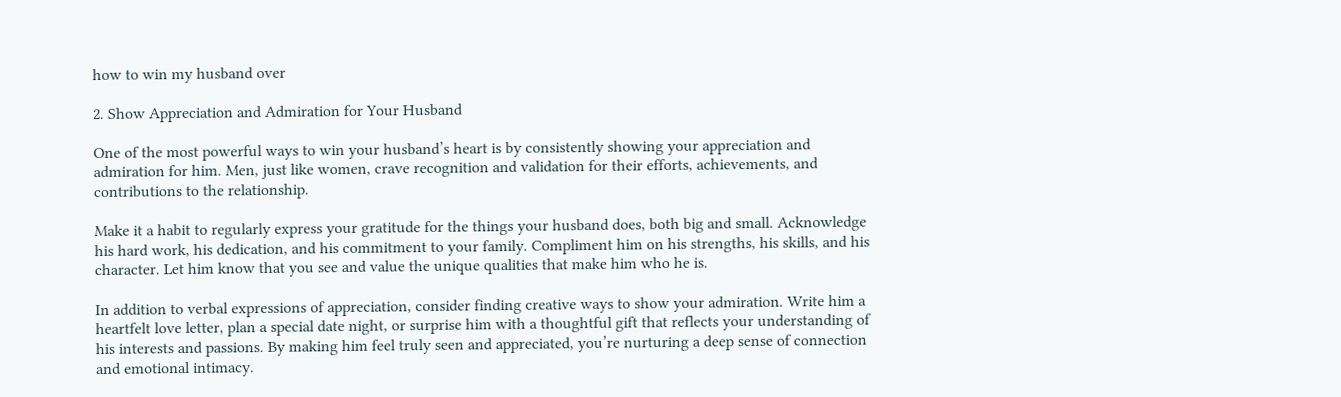how to win my husband over

2. Show Appreciation and Admiration for Your Husband

One of the most powerful ways to win your husband’s heart is by consistently showing your appreciation and admiration for him. Men, just like women, crave recognition and validation for their efforts, achievements, and contributions to the relationship.

Make it a habit to regularly express your gratitude for the things your husband does, both big and small. Acknowledge his hard work, his dedication, and his commitment to your family. Compliment him on his strengths, his skills, and his character. Let him know that you see and value the unique qualities that make him who he is.

In addition to verbal expressions of appreciation, consider finding creative ways to show your admiration. Write him a heartfelt love letter, plan a special date night, or surprise him with a thoughtful gift that reflects your understanding of his interests and passions. By making him feel truly seen and appreciated, you’re nurturing a deep sense of connection and emotional intimacy.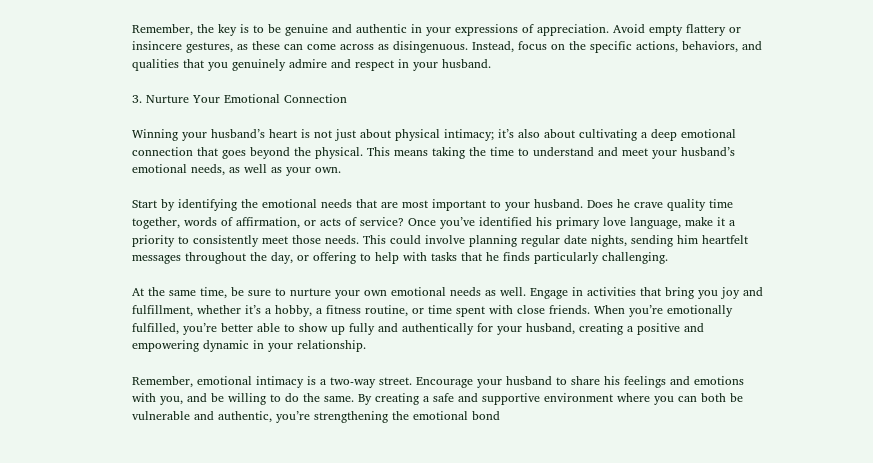Remember, the key is to be genuine and authentic in your expressions of appreciation. Avoid empty flattery or insincere gestures, as these can come across as disingenuous. Instead, focus on the specific actions, behaviors, and qualities that you genuinely admire and respect in your husband.

3. Nurture Your Emotional Connection

Winning your husband’s heart is not just about physical intimacy; it’s also about cultivating a deep emotional connection that goes beyond the physical. This means taking the time to understand and meet your husband’s emotional needs, as well as your own.

Start by identifying the emotional needs that are most important to your husband. Does he crave quality time together, words of affirmation, or acts of service? Once you’ve identified his primary love language, make it a priority to consistently meet those needs. This could involve planning regular date nights, sending him heartfelt messages throughout the day, or offering to help with tasks that he finds particularly challenging.

At the same time, be sure to nurture your own emotional needs as well. Engage in activities that bring you joy and fulfillment, whether it’s a hobby, a fitness routine, or time spent with close friends. When you’re emotionally fulfilled, you’re better able to show up fully and authentically for your husband, creating a positive and empowering dynamic in your relationship.

Remember, emotional intimacy is a two-way street. Encourage your husband to share his feelings and emotions with you, and be willing to do the same. By creating a safe and supportive environment where you can both be vulnerable and authentic, you’re strengthening the emotional bond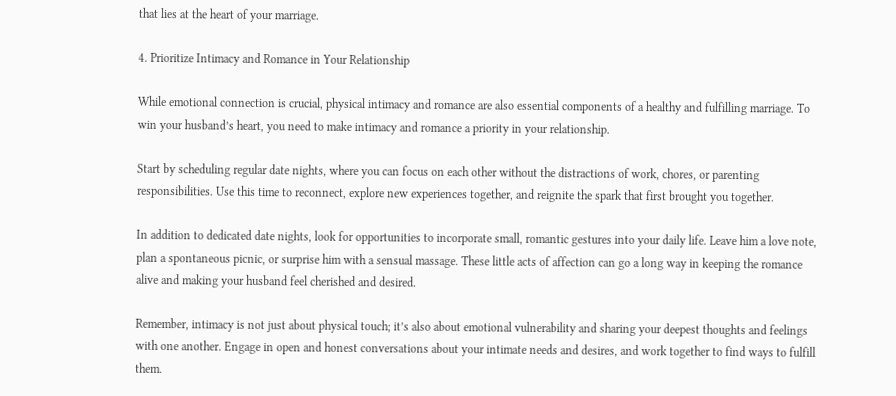that lies at the heart of your marriage.

4. Prioritize Intimacy and Romance in Your Relationship

While emotional connection is crucial, physical intimacy and romance are also essential components of a healthy and fulfilling marriage. To win your husband’s heart, you need to make intimacy and romance a priority in your relationship.

Start by scheduling regular date nights, where you can focus on each other without the distractions of work, chores, or parenting responsibilities. Use this time to reconnect, explore new experiences together, and reignite the spark that first brought you together.

In addition to dedicated date nights, look for opportunities to incorporate small, romantic gestures into your daily life. Leave him a love note, plan a spontaneous picnic, or surprise him with a sensual massage. These little acts of affection can go a long way in keeping the romance alive and making your husband feel cherished and desired.

Remember, intimacy is not just about physical touch; it’s also about emotional vulnerability and sharing your deepest thoughts and feelings with one another. Engage in open and honest conversations about your intimate needs and desires, and work together to find ways to fulfill them.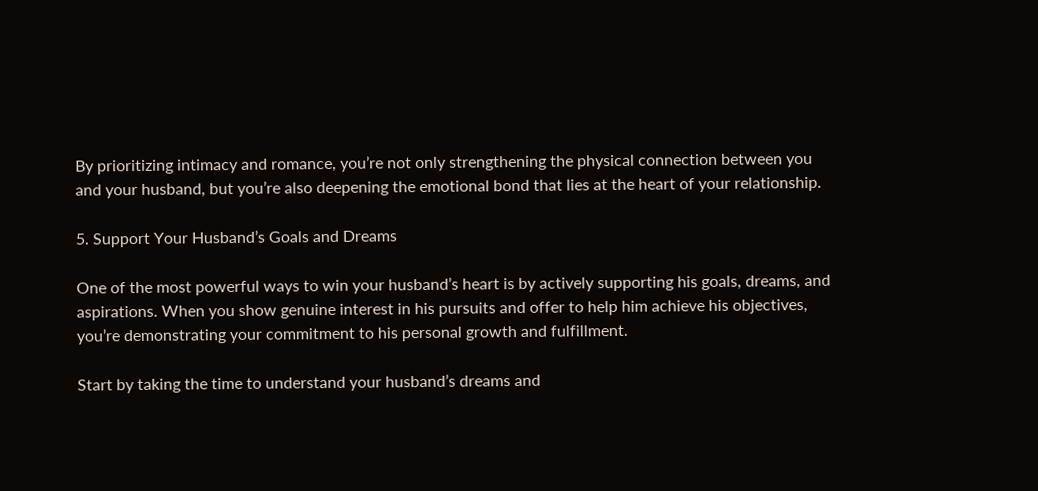By prioritizing intimacy and romance, you’re not only strengthening the physical connection between you and your husband, but you’re also deepening the emotional bond that lies at the heart of your relationship.

5. Support Your Husband’s Goals and Dreams

One of the most powerful ways to win your husband’s heart is by actively supporting his goals, dreams, and aspirations. When you show genuine interest in his pursuits and offer to help him achieve his objectives, you’re demonstrating your commitment to his personal growth and fulfillment.

Start by taking the time to understand your husband’s dreams and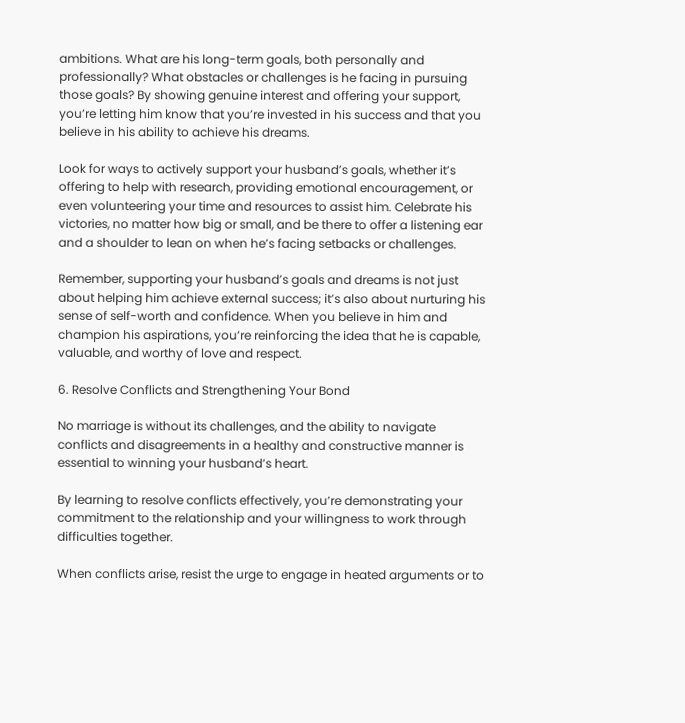ambitions. What are his long-term goals, both personally and professionally? What obstacles or challenges is he facing in pursuing those goals? By showing genuine interest and offering your support, you’re letting him know that you’re invested in his success and that you believe in his ability to achieve his dreams.

Look for ways to actively support your husband’s goals, whether it’s offering to help with research, providing emotional encouragement, or even volunteering your time and resources to assist him. Celebrate his victories, no matter how big or small, and be there to offer a listening ear and a shoulder to lean on when he’s facing setbacks or challenges.

Remember, supporting your husband’s goals and dreams is not just about helping him achieve external success; it’s also about nurturing his sense of self-worth and confidence. When you believe in him and champion his aspirations, you’re reinforcing the idea that he is capable, valuable, and worthy of love and respect.

6. Resolve Conflicts and Strengthening Your Bond

No marriage is without its challenges, and the ability to navigate conflicts and disagreements in a healthy and constructive manner is essential to winning your husband’s heart.

By learning to resolve conflicts effectively, you’re demonstrating your commitment to the relationship and your willingness to work through difficulties together.

When conflicts arise, resist the urge to engage in heated arguments or to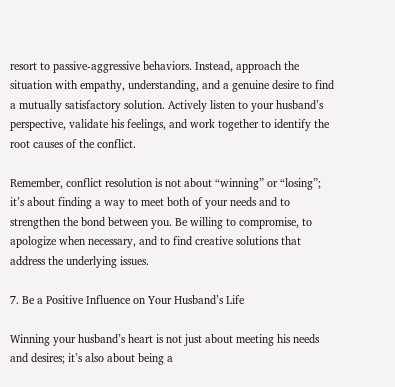resort to passive-aggressive behaviors. Instead, approach the situation with empathy, understanding, and a genuine desire to find a mutually satisfactory solution. Actively listen to your husband’s perspective, validate his feelings, and work together to identify the root causes of the conflict.

Remember, conflict resolution is not about “winning” or “losing”; it’s about finding a way to meet both of your needs and to strengthen the bond between you. Be willing to compromise, to apologize when necessary, and to find creative solutions that address the underlying issues.

7. Be a Positive Influence on Your Husband’s Life

Winning your husband’s heart is not just about meeting his needs and desires; it’s also about being a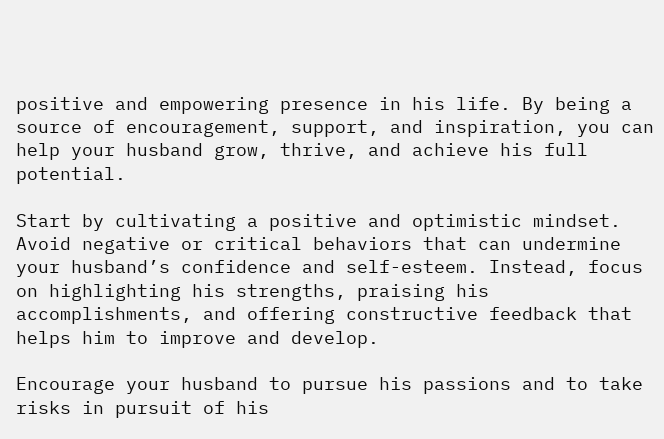positive and empowering presence in his life. By being a source of encouragement, support, and inspiration, you can help your husband grow, thrive, and achieve his full potential.

Start by cultivating a positive and optimistic mindset. Avoid negative or critical behaviors that can undermine your husband’s confidence and self-esteem. Instead, focus on highlighting his strengths, praising his accomplishments, and offering constructive feedback that helps him to improve and develop.

Encourage your husband to pursue his passions and to take risks in pursuit of his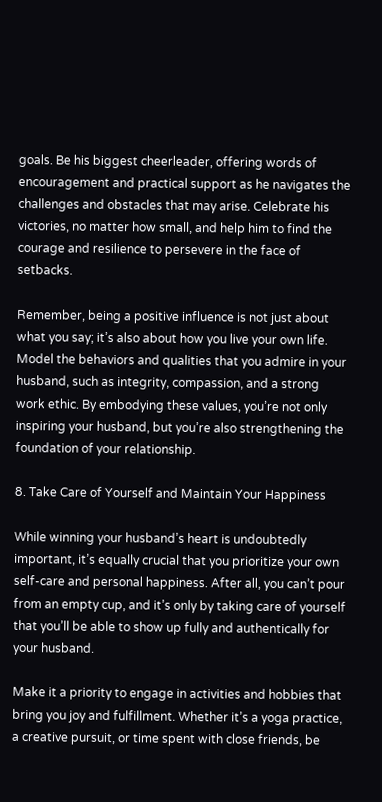goals. Be his biggest cheerleader, offering words of encouragement and practical support as he navigates the challenges and obstacles that may arise. Celebrate his victories, no matter how small, and help him to find the courage and resilience to persevere in the face of setbacks.

Remember, being a positive influence is not just about what you say; it’s also about how you live your own life. Model the behaviors and qualities that you admire in your husband, such as integrity, compassion, and a strong work ethic. By embodying these values, you’re not only inspiring your husband, but you’re also strengthening the foundation of your relationship.

8. Take Care of Yourself and Maintain Your Happiness

While winning your husband’s heart is undoubtedly important, it’s equally crucial that you prioritize your own self-care and personal happiness. After all, you can’t pour from an empty cup, and it’s only by taking care of yourself that you’ll be able to show up fully and authentically for your husband.

Make it a priority to engage in activities and hobbies that bring you joy and fulfillment. Whether it’s a yoga practice, a creative pursuit, or time spent with close friends, be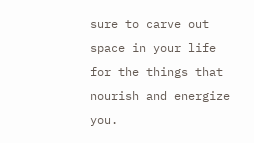sure to carve out space in your life for the things that nourish and energize you.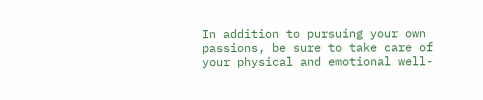In addition to pursuing your own passions, be sure to take care of your physical and emotional well-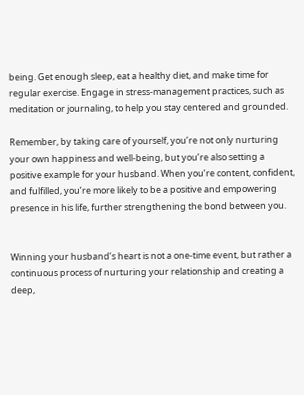being. Get enough sleep, eat a healthy diet, and make time for regular exercise. Engage in stress-management practices, such as meditation or journaling, to help you stay centered and grounded.

Remember, by taking care of yourself, you’re not only nurturing your own happiness and well-being, but you’re also setting a positive example for your husband. When you’re content, confident, and fulfilled, you’re more likely to be a positive and empowering presence in his life, further strengthening the bond between you.


Winning your husband’s heart is not a one-time event, but rather a continuous process of nurturing your relationship and creating a deep,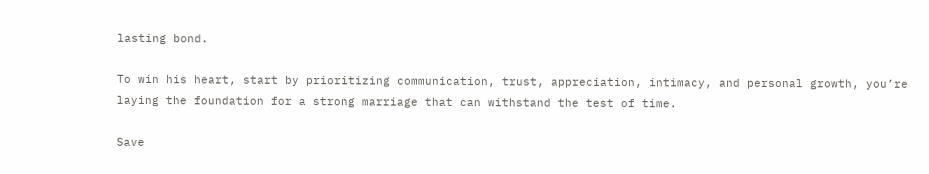lasting bond.

To win his heart, start by prioritizing communication, trust, appreciation, intimacy, and personal growth, you’re laying the foundation for a strong marriage that can withstand the test of time.

Save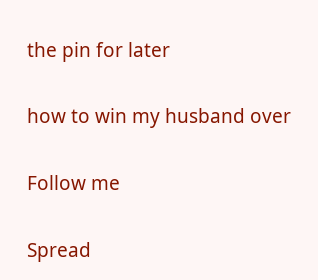the pin for later

how to win my husband over

Follow me

Spread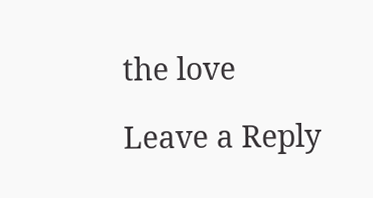the love

Leave a Reply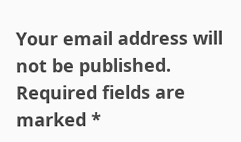Your email address will not be published. Required fields are marked *